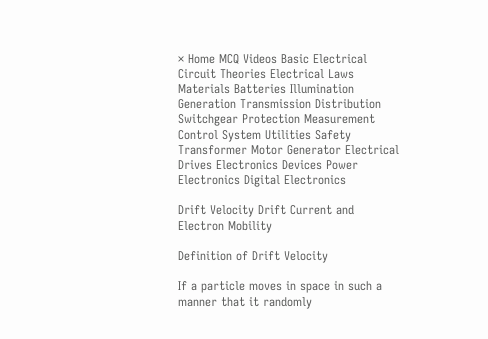× Home MCQ Videos Basic Electrical Circuit Theories Electrical Laws Materials Batteries Illumination Generation Transmission Distribution Switchgear Protection Measurement Control System Utilities Safety Transformer Motor Generator Electrical Drives Electronics Devices Power Electronics Digital Electronics

Drift Velocity Drift Current and Electron Mobility

Definition of Drift Velocity

If a particle moves in space in such a manner that it randomly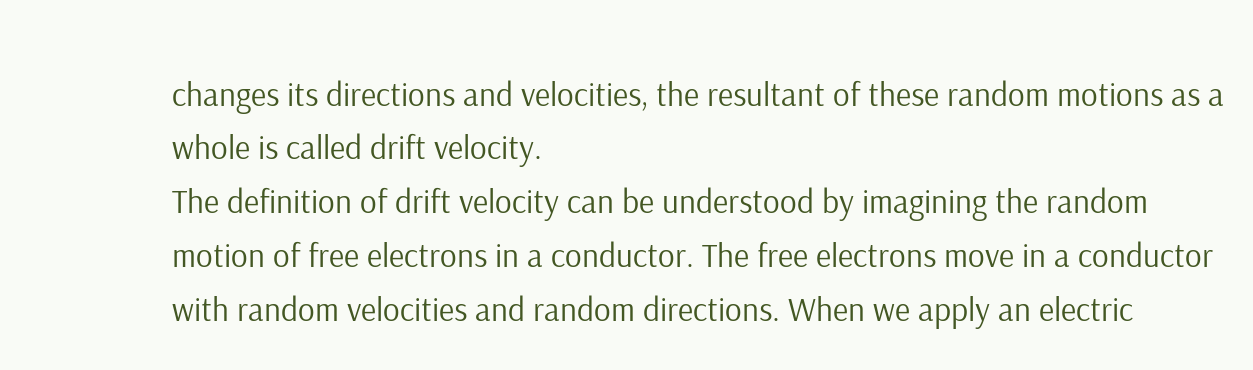changes its directions and velocities, the resultant of these random motions as a whole is called drift velocity.
The definition of drift velocity can be understood by imagining the random motion of free electrons in a conductor. The free electrons move in a conductor with random velocities and random directions. When we apply an electric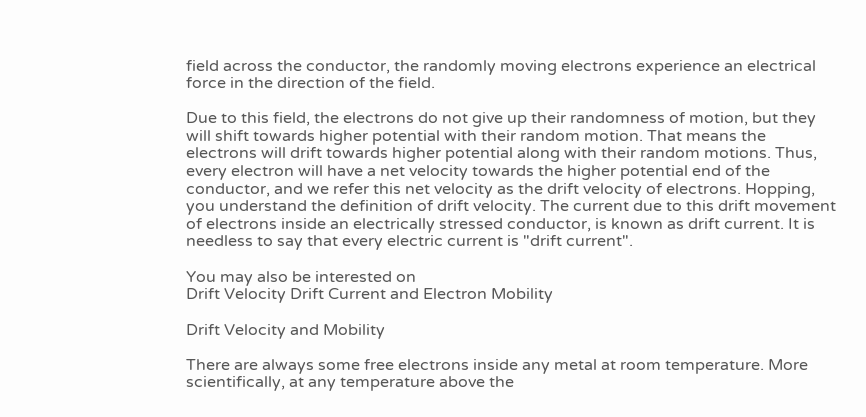field across the conductor, the randomly moving electrons experience an electrical force in the direction of the field.

Due to this field, the electrons do not give up their randomness of motion, but they will shift towards higher potential with their random motion. That means the electrons will drift towards higher potential along with their random motions. Thus, every electron will have a net velocity towards the higher potential end of the conductor, and we refer this net velocity as the drift velocity of electrons. Hopping, you understand the definition of drift velocity. The current due to this drift movement of electrons inside an electrically stressed conductor, is known as drift current. It is needless to say that every electric current is "drift current".

You may also be interested on
Drift Velocity Drift Current and Electron Mobility

Drift Velocity and Mobility

There are always some free electrons inside any metal at room temperature. More scientifically, at any temperature above the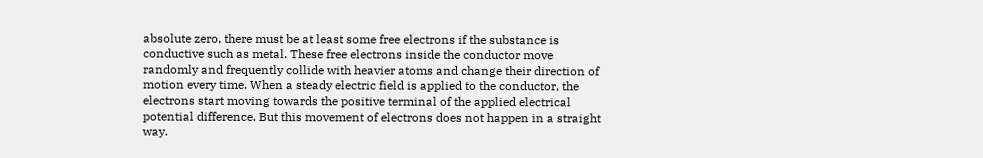absolute zero, there must be at least some free electrons if the substance is conductive such as metal. These free electrons inside the conductor move randomly and frequently collide with heavier atoms and change their direction of motion every time. When a steady electric field is applied to the conductor, the electrons start moving towards the positive terminal of the applied electrical potential difference. But this movement of electrons does not happen in a straight way.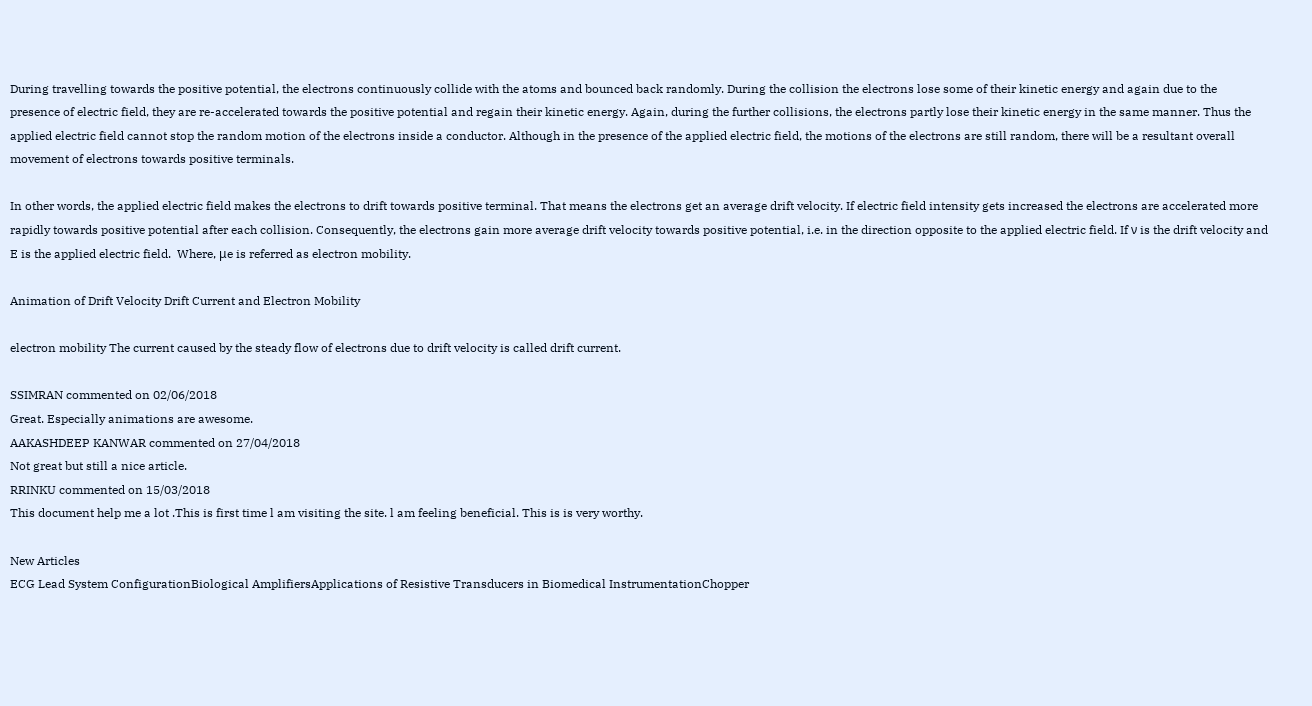During travelling towards the positive potential, the electrons continuously collide with the atoms and bounced back randomly. During the collision the electrons lose some of their kinetic energy and again due to the presence of electric field, they are re-accelerated towards the positive potential and regain their kinetic energy. Again, during the further collisions, the electrons partly lose their kinetic energy in the same manner. Thus the applied electric field cannot stop the random motion of the electrons inside a conductor. Although in the presence of the applied electric field, the motions of the electrons are still random, there will be a resultant overall movement of electrons towards positive terminals.

In other words, the applied electric field makes the electrons to drift towards positive terminal. That means the electrons get an average drift velocity. If electric field intensity gets increased the electrons are accelerated more rapidly towards positive potential after each collision. Consequently, the electrons gain more average drift velocity towards positive potential, i.e. in the direction opposite to the applied electric field. If ν is the drift velocity and E is the applied electric field.  Where, μe is referred as electron mobility.

Animation of Drift Velocity Drift Current and Electron Mobility

electron mobility The current caused by the steady flow of electrons due to drift velocity is called drift current.

SSIMRAN commented on 02/06/2018
Great. Especially animations are awesome.
AAKASHDEEP KANWAR commented on 27/04/2018
Not great but still a nice article.
RRINKU commented on 15/03/2018
This document help me a lot .This is first time l am visiting the site. l am feeling beneficial. This is is very worthy.

New Articles
ECG Lead System ConfigurationBiological AmplifiersApplications of Resistive Transducers in Biomedical InstrumentationChopper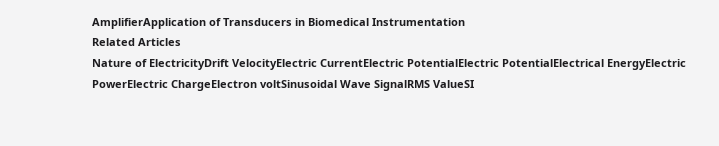AmplifierApplication of Transducers in Biomedical Instrumentation
Related Articles
Nature of ElectricityDrift VelocityElectric CurrentElectric PotentialElectric PotentialElectrical EnergyElectric PowerElectric ChargeElectron voltSinusoidal Wave SignalRMS ValueSI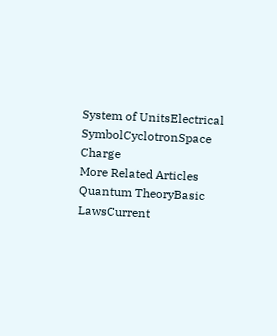System of UnitsElectrical SymbolCyclotronSpace Charge
More Related Articles
Quantum TheoryBasic LawsCurrent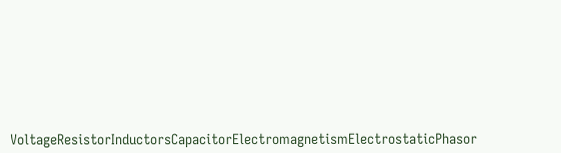VoltageResistorInductorsCapacitorElectromagnetismElectrostaticPhasor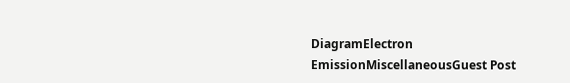DiagramElectron EmissionMiscellaneousGuest Post